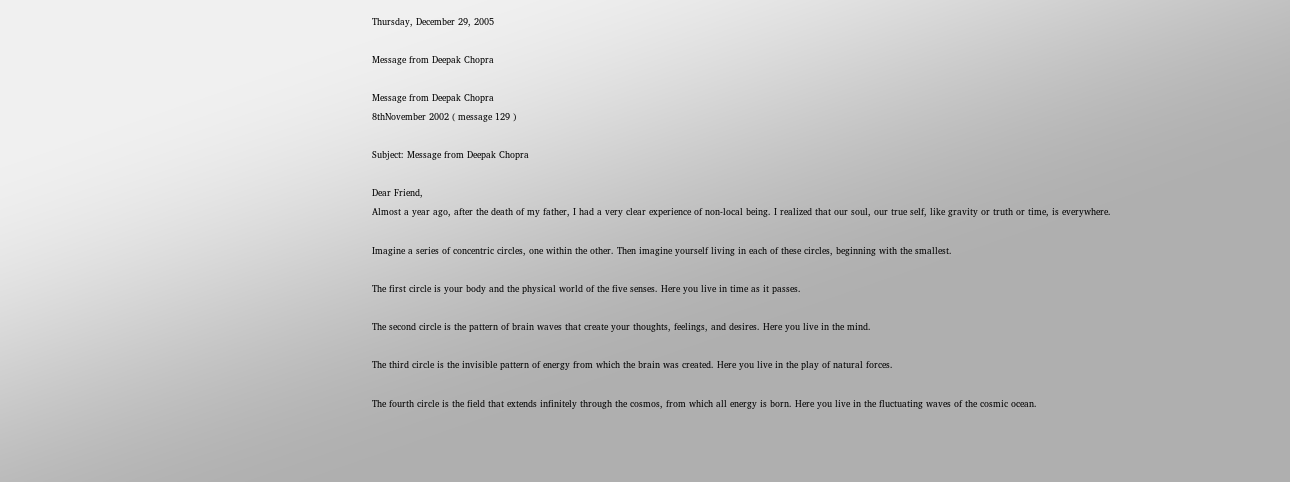Thursday, December 29, 2005

Message from Deepak Chopra

Message from Deepak Chopra
8thNovember 2002 ( message 129 )

Subject: Message from Deepak Chopra

Dear Friend,
Almost a year ago, after the death of my father, I had a very clear experience of non-local being. I realized that our soul, our true self, like gravity or truth or time, is everywhere.

Imagine a series of concentric circles, one within the other. Then imagine yourself living in each of these circles, beginning with the smallest.

The first circle is your body and the physical world of the five senses. Here you live in time as it passes.

The second circle is the pattern of brain waves that create your thoughts, feelings, and desires. Here you live in the mind.

The third circle is the invisible pattern of energy from which the brain was created. Here you live in the play of natural forces.

The fourth circle is the field that extends infinitely through the cosmos, from which all energy is born. Here you live in the fluctuating waves of the cosmic ocean.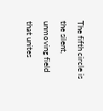The fifth circle is the silent, unmoving field that unites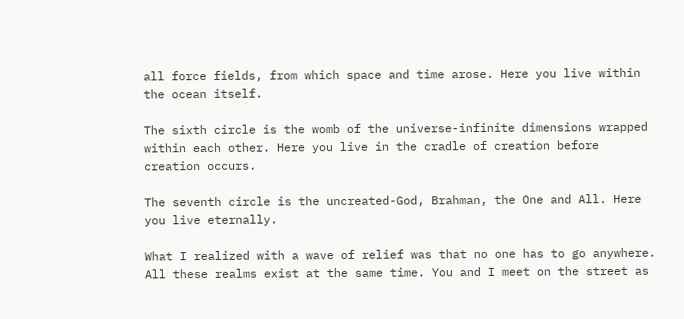all force fields, from which space and time arose. Here you live within the ocean itself.

The sixth circle is the womb of the universe-infinite dimensions wrapped within each other. Here you live in the cradle of creation before creation occurs.

The seventh circle is the uncreated-God, Brahman, the One and All. Here you live eternally.

What I realized with a wave of relief was that no one has to go anywhere. All these realms exist at the same time. You and I meet on the street as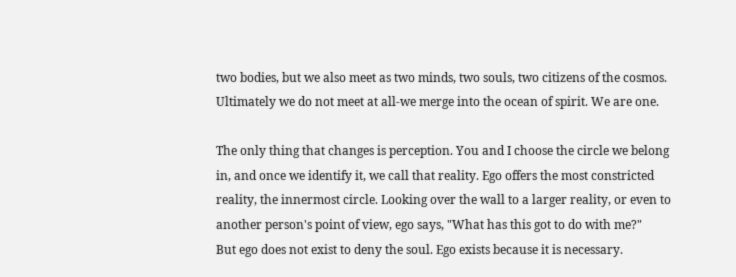two bodies, but we also meet as two minds, two souls, two citizens of the cosmos. Ultimately we do not meet at all-we merge into the ocean of spirit. We are one.

The only thing that changes is perception. You and I choose the circle we belong in, and once we identify it, we call that reality. Ego offers the most constricted reality, the innermost circle. Looking over the wall to a larger reality, or even to another person's point of view, ego says, "What has this got to do with me?"
But ego does not exist to deny the soul. Ego exists because it is necessary.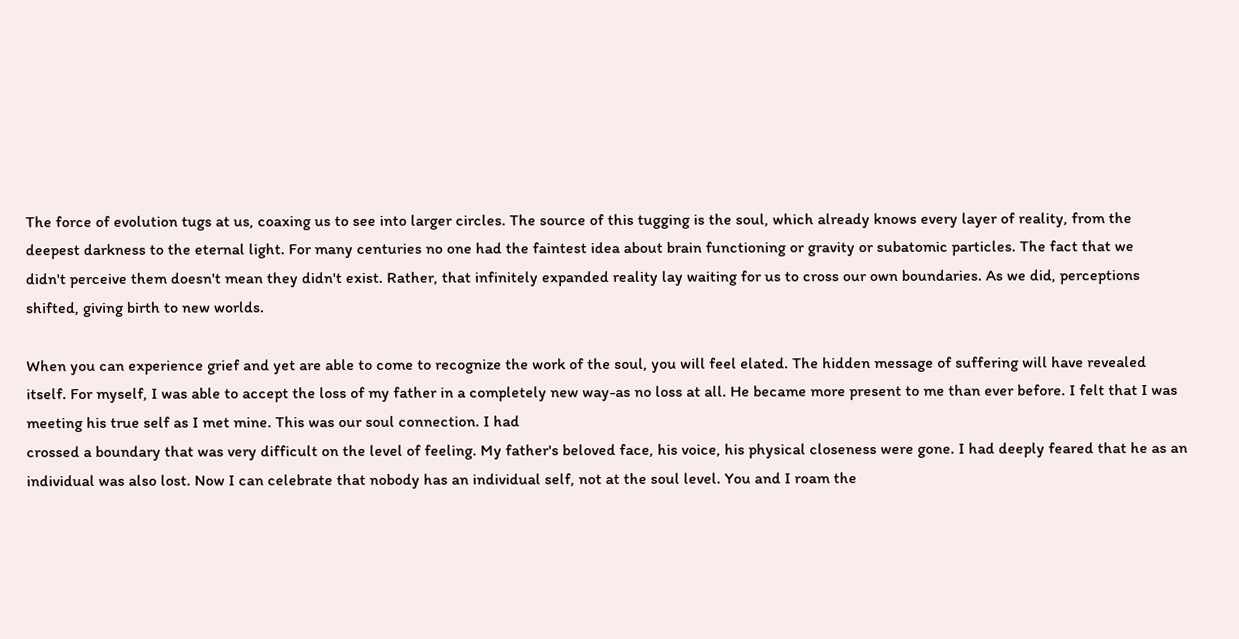The force of evolution tugs at us, coaxing us to see into larger circles. The source of this tugging is the soul, which already knows every layer of reality, from the deepest darkness to the eternal light. For many centuries no one had the faintest idea about brain functioning or gravity or subatomic particles. The fact that we
didn't perceive them doesn't mean they didn't exist. Rather, that infinitely expanded reality lay waiting for us to cross our own boundaries. As we did, perceptions shifted, giving birth to new worlds.

When you can experience grief and yet are able to come to recognize the work of the soul, you will feel elated. The hidden message of suffering will have revealed itself. For myself, I was able to accept the loss of my father in a completely new way-as no loss at all. He became more present to me than ever before. I felt that I was meeting his true self as I met mine. This was our soul connection. I had
crossed a boundary that was very difficult on the level of feeling. My father's beloved face, his voice, his physical closeness were gone. I had deeply feared that he as an individual was also lost. Now I can celebrate that nobody has an individual self, not at the soul level. You and I roam the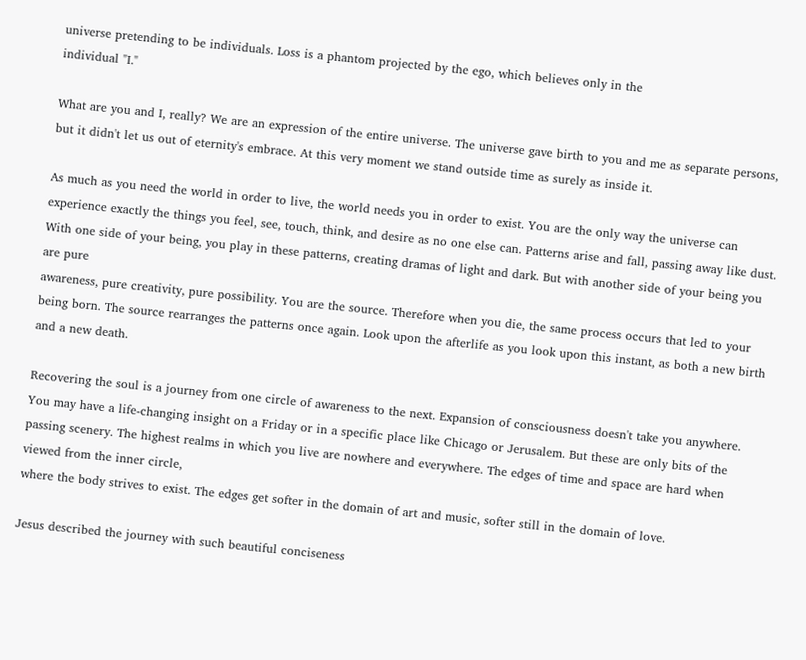universe pretending to be individuals. Loss is a phantom projected by the ego, which believes only in the
individual "I."

What are you and I, really? We are an expression of the entire universe. The universe gave birth to you and me as separate persons, but it didn't let us out of eternity's embrace. At this very moment we stand outside time as surely as inside it.

As much as you need the world in order to live, the world needs you in order to exist. You are the only way the universe can experience exactly the things you feel, see, touch, think, and desire as no one else can. Patterns arise and fall, passing away like dust. With one side of your being, you play in these patterns, creating dramas of light and dark. But with another side of your being you are pure
awareness, pure creativity, pure possibility. You are the source. Therefore when you die, the same process occurs that led to your being born. The source rearranges the patterns once again. Look upon the afterlife as you look upon this instant, as both a new birth and a new death.

Recovering the soul is a journey from one circle of awareness to the next. Expansion of consciousness doesn't take you anywhere. You may have a life-changing insight on a Friday or in a specific place like Chicago or Jerusalem. But these are only bits of the passing scenery. The highest realms in which you live are nowhere and everywhere. The edges of time and space are hard when viewed from the inner circle,
where the body strives to exist. The edges get softer in the domain of art and music, softer still in the domain of love.

Jesus described the journey with such beautiful conciseness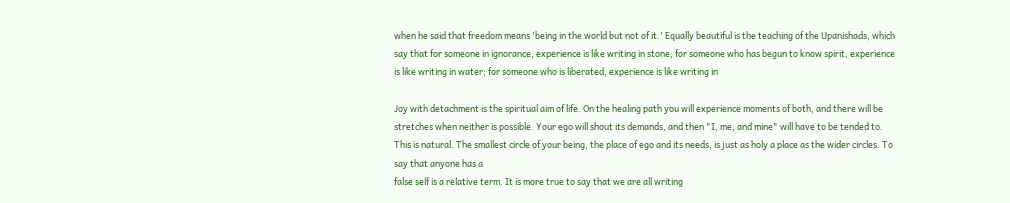when he said that freedom means 'being in the world but not of it.' Equally beautiful is the teaching of the Upanishads, which say that for someone in ignorance, experience is like writing in stone; for someone who has begun to know spirit, experience is like writing in water; for someone who is liberated, experience is like writing in

Joy with detachment is the spiritual aim of life. On the healing path you will experience moments of both, and there will be stretches when neither is possible. Your ego will shout its demands, and then "I, me, and mine" will have to be tended to. This is natural. The smallest circle of your being, the place of ego and its needs, is just as holy a place as the wider circles. To say that anyone has a
false self is a relative term. It is more true to say that we are all writing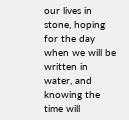our lives in stone, hoping for the day when we will be written in water, and knowing the time will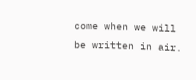come when we will be written in air.